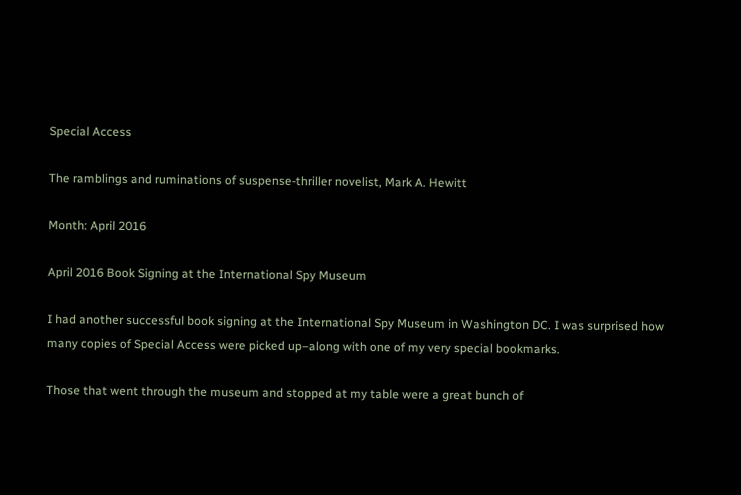Special Access

The ramblings and ruminations of suspense-thriller novelist, Mark A. Hewitt

Month: April 2016

April 2016 Book Signing at the International Spy Museum

I had another successful book signing at the International Spy Museum in Washington DC. I was surprised how many copies of Special Access were picked up–along with one of my very special bookmarks.

Those that went through the museum and stopped at my table were a great bunch of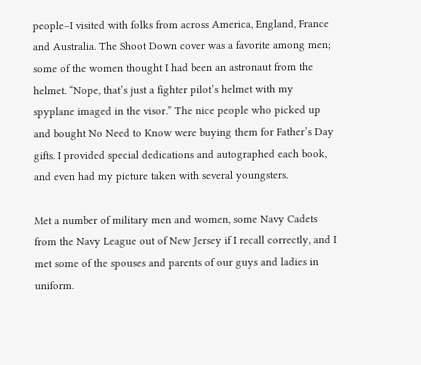people–I visited with folks from across America, England, France and Australia. The Shoot Down cover was a favorite among men; some of the women thought I had been an astronaut from the helmet. “Nope, that’s just a fighter pilot’s helmet with my spyplane imaged in the visor.” The nice people who picked up and bought No Need to Know were buying them for Father’s Day gifts. I provided special dedications and autographed each book, and even had my picture taken with several youngsters.

Met a number of military men and women, some Navy Cadets from the Navy League out of New Jersey if I recall correctly, and I met some of the spouses and parents of our guys and ladies in uniform.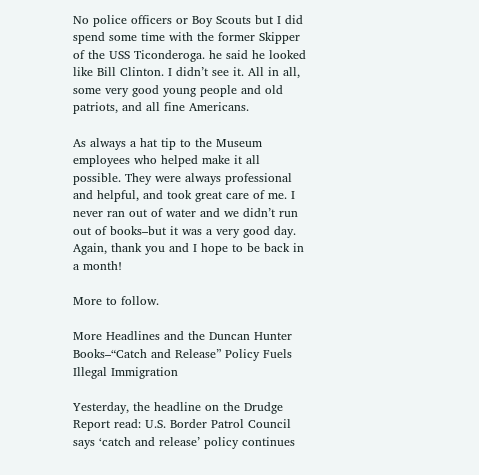No police officers or Boy Scouts but I did spend some time with the former Skipper of the USS Ticonderoga. he said he looked like Bill Clinton. I didn’t see it. All in all, some very good young people and old patriots, and all fine Americans.

As always a hat tip to the Museum employees who helped make it all possible. They were always professional and helpful, and took great care of me. I never ran out of water and we didn’t run out of books–but it was a very good day. Again, thank you and I hope to be back in a month!

More to follow.

More Headlines and the Duncan Hunter Books–“Catch and Release” Policy Fuels Illegal Immigration

Yesterday, the headline on the Drudge Report read: U.S. Border Patrol Council says ‘catch and release’ policy continues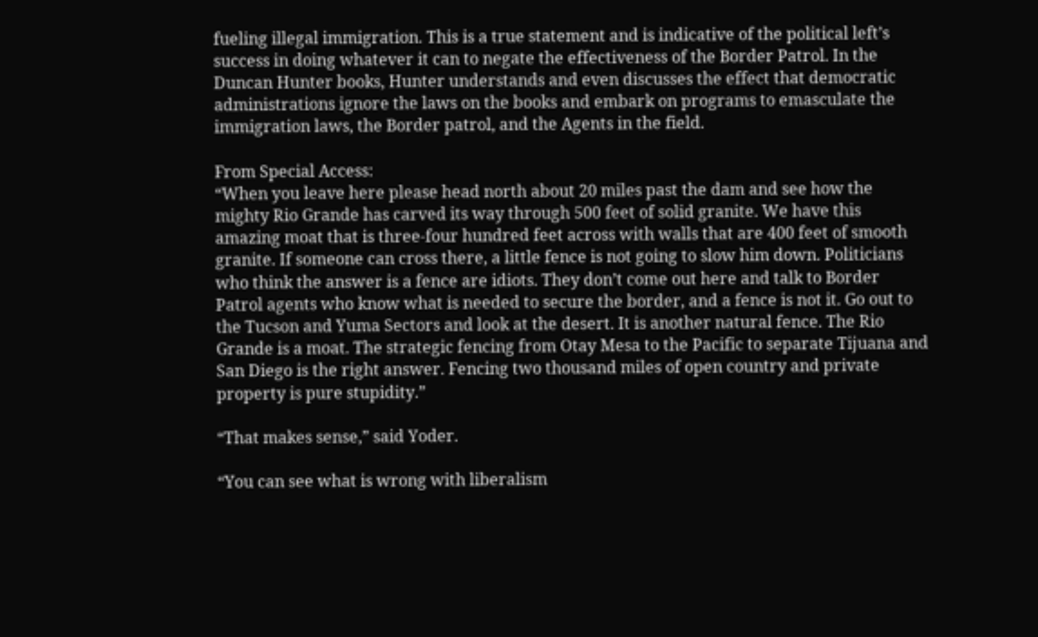fueling illegal immigration. This is a true statement and is indicative of the political left’s success in doing whatever it can to negate the effectiveness of the Border Patrol. In the Duncan Hunter books, Hunter understands and even discusses the effect that democratic administrations ignore the laws on the books and embark on programs to emasculate the immigration laws, the Border patrol, and the Agents in the field.

From Special Access:
“When you leave here please head north about 20 miles past the dam and see how the mighty Rio Grande has carved its way through 500 feet of solid granite. We have this amazing moat that is three-four hundred feet across with walls that are 400 feet of smooth granite. If someone can cross there, a little fence is not going to slow him down. Politicians who think the answer is a fence are idiots. They don’t come out here and talk to Border Patrol agents who know what is needed to secure the border, and a fence is not it. Go out to the Tucson and Yuma Sectors and look at the desert. It is another natural fence. The Rio Grande is a moat. The strategic fencing from Otay Mesa to the Pacific to separate Tijuana and San Diego is the right answer. Fencing two thousand miles of open country and private property is pure stupidity.”

“That makes sense,” said Yoder.

“You can see what is wrong with liberalism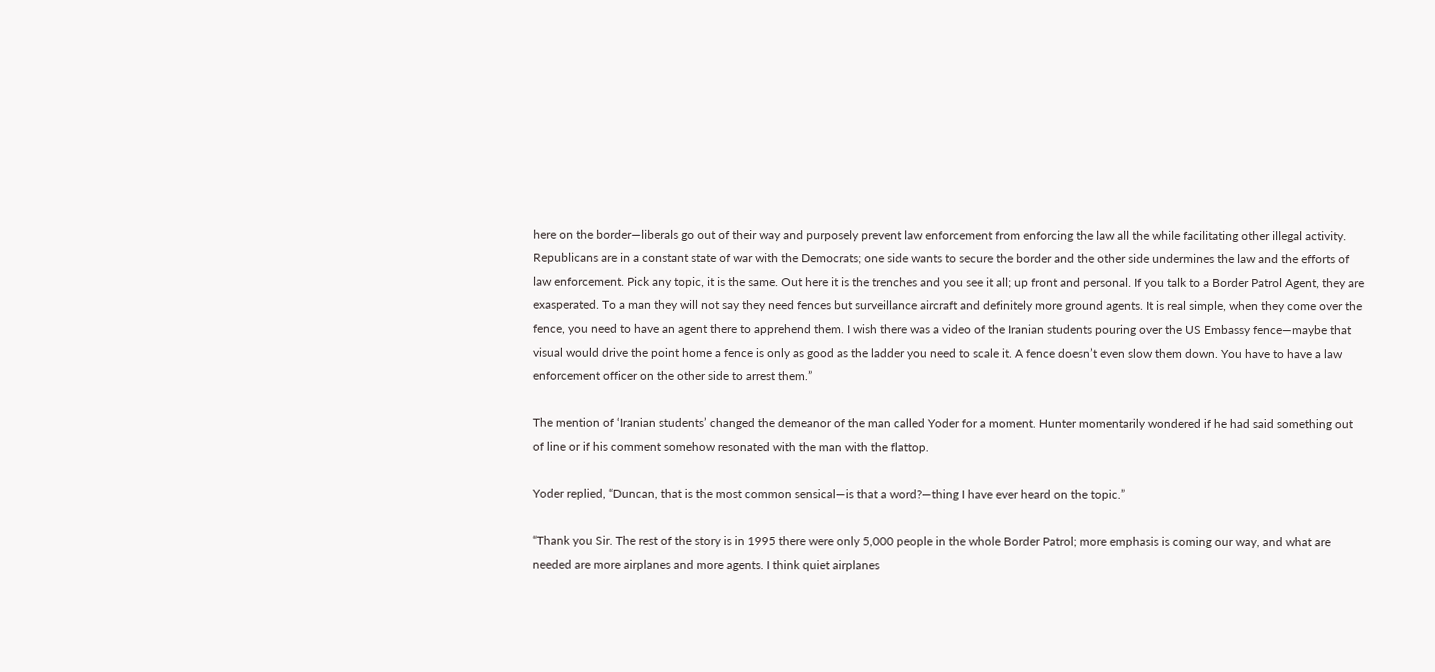here on the border—liberals go out of their way and purposely prevent law enforcement from enforcing the law all the while facilitating other illegal activity. Republicans are in a constant state of war with the Democrats; one side wants to secure the border and the other side undermines the law and the efforts of law enforcement. Pick any topic, it is the same. Out here it is the trenches and you see it all; up front and personal. If you talk to a Border Patrol Agent, they are exasperated. To a man they will not say they need fences but surveillance aircraft and definitely more ground agents. It is real simple, when they come over the fence, you need to have an agent there to apprehend them. I wish there was a video of the Iranian students pouring over the US Embassy fence—maybe that visual would drive the point home a fence is only as good as the ladder you need to scale it. A fence doesn’t even slow them down. You have to have a law enforcement officer on the other side to arrest them.”

The mention of ‘Iranian students’ changed the demeanor of the man called Yoder for a moment. Hunter momentarily wondered if he had said something out of line or if his comment somehow resonated with the man with the flattop.

Yoder replied, “Duncan, that is the most common sensical—is that a word?—thing I have ever heard on the topic.”

“Thank you Sir. The rest of the story is in 1995 there were only 5,000 people in the whole Border Patrol; more emphasis is coming our way, and what are needed are more airplanes and more agents. I think quiet airplanes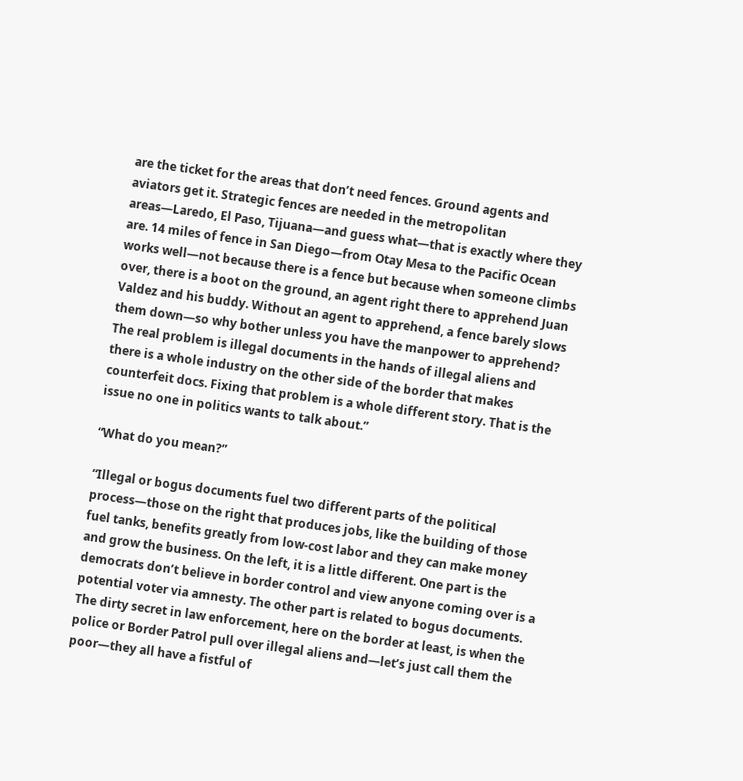are the ticket for the areas that don’t need fences. Ground agents and aviators get it. Strategic fences are needed in the metropolitan areas—Laredo, El Paso, Tijuana—and guess what—that is exactly where they are. 14 miles of fence in San Diego—from Otay Mesa to the Pacific Ocean works well—not because there is a fence but because when someone climbs over, there is a boot on the ground, an agent right there to apprehend Juan Valdez and his buddy. Without an agent to apprehend, a fence barely slows them down—so why bother unless you have the manpower to apprehend? The real problem is illegal documents in the hands of illegal aliens and there is a whole industry on the other side of the border that makes counterfeit docs. Fixing that problem is a whole different story. That is the issue no one in politics wants to talk about.”

“What do you mean?”

“Illegal or bogus documents fuel two different parts of the political process—those on the right that produces jobs, like the building of those fuel tanks, benefits greatly from low-cost labor and they can make money and grow the business. On the left, it is a little different. One part is the democrats don’t believe in border control and view anyone coming over is a potential voter via amnesty. The other part is related to bogus documents. The dirty secret in law enforcement, here on the border at least, is when the police or Border Patrol pull over illegal aliens and—let’s just call them the poor—they all have a fistful of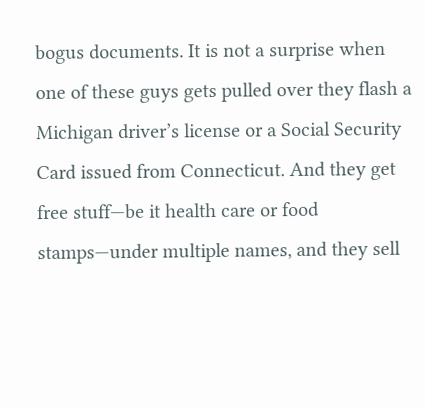bogus documents. It is not a surprise when one of these guys gets pulled over they flash a Michigan driver’s license or a Social Security Card issued from Connecticut. And they get free stuff—be it health care or food stamps—under multiple names, and they sell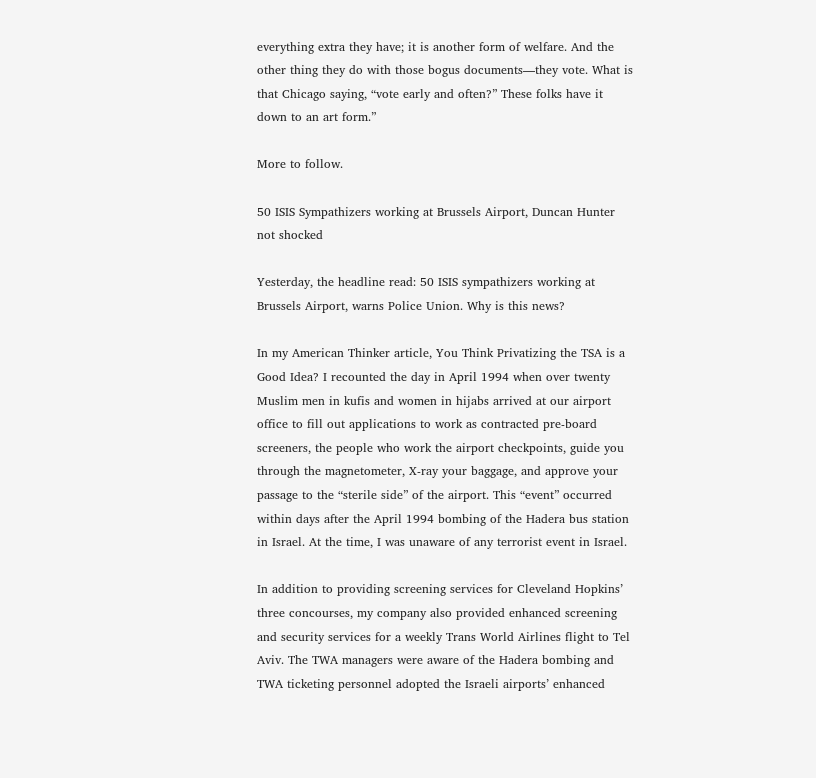everything extra they have; it is another form of welfare. And the other thing they do with those bogus documents—they vote. What is that Chicago saying, “vote early and often?” These folks have it down to an art form.”

More to follow.

50 ISIS Sympathizers working at Brussels Airport, Duncan Hunter not shocked

Yesterday, the headline read: 50 ISIS sympathizers working at Brussels Airport, warns Police Union. Why is this news?

In my American Thinker article, You Think Privatizing the TSA is a Good Idea? I recounted the day in April 1994 when over twenty Muslim men in kufis and women in hijabs arrived at our airport office to fill out applications to work as contracted pre-board screeners, the people who work the airport checkpoints, guide you through the magnetometer, X-ray your baggage, and approve your passage to the “sterile side” of the airport. This “event” occurred within days after the April 1994 bombing of the Hadera bus station in Israel. At the time, I was unaware of any terrorist event in Israel.

In addition to providing screening services for Cleveland Hopkins’ three concourses, my company also provided enhanced screening and security services for a weekly Trans World Airlines flight to Tel Aviv. The TWA managers were aware of the Hadera bombing and TWA ticketing personnel adopted the Israeli airports’ enhanced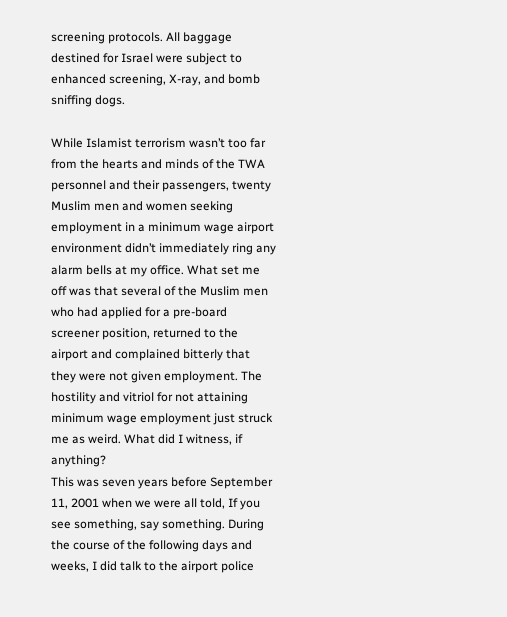screening protocols. All baggage destined for Israel were subject to enhanced screening, X-ray, and bomb sniffing dogs.

While Islamist terrorism wasn’t too far from the hearts and minds of the TWA personnel and their passengers, twenty Muslim men and women seeking employment in a minimum wage airport environment didn’t immediately ring any alarm bells at my office. What set me off was that several of the Muslim men who had applied for a pre-board screener position, returned to the airport and complained bitterly that they were not given employment. The hostility and vitriol for not attaining minimum wage employment just struck me as weird. What did I witness, if anything?
This was seven years before September 11, 2001 when we were all told, If you see something, say something. During the course of the following days and weeks, I did talk to the airport police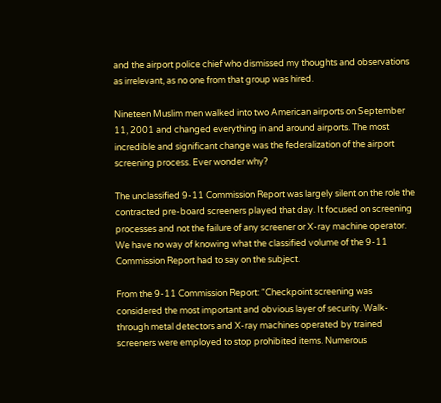and the airport police chief who dismissed my thoughts and observations as irrelevant, as no one from that group was hired.

Nineteen Muslim men walked into two American airports on September 11, 2001 and changed everything in and around airports. The most incredible and significant change was the federalization of the airport screening process. Ever wonder why?

The unclassified 9-11 Commission Report was largely silent on the role the contracted pre-board screeners played that day. It focused on screening processes and not the failure of any screener or X-ray machine operator. We have no way of knowing what the classified volume of the 9-11 Commission Report had to say on the subject.

From the 9-11 Commission Report: “Checkpoint screening was considered the most important and obvious layer of security. Walk-through metal detectors and X-ray machines operated by trained screeners were employed to stop prohibited items. Numerous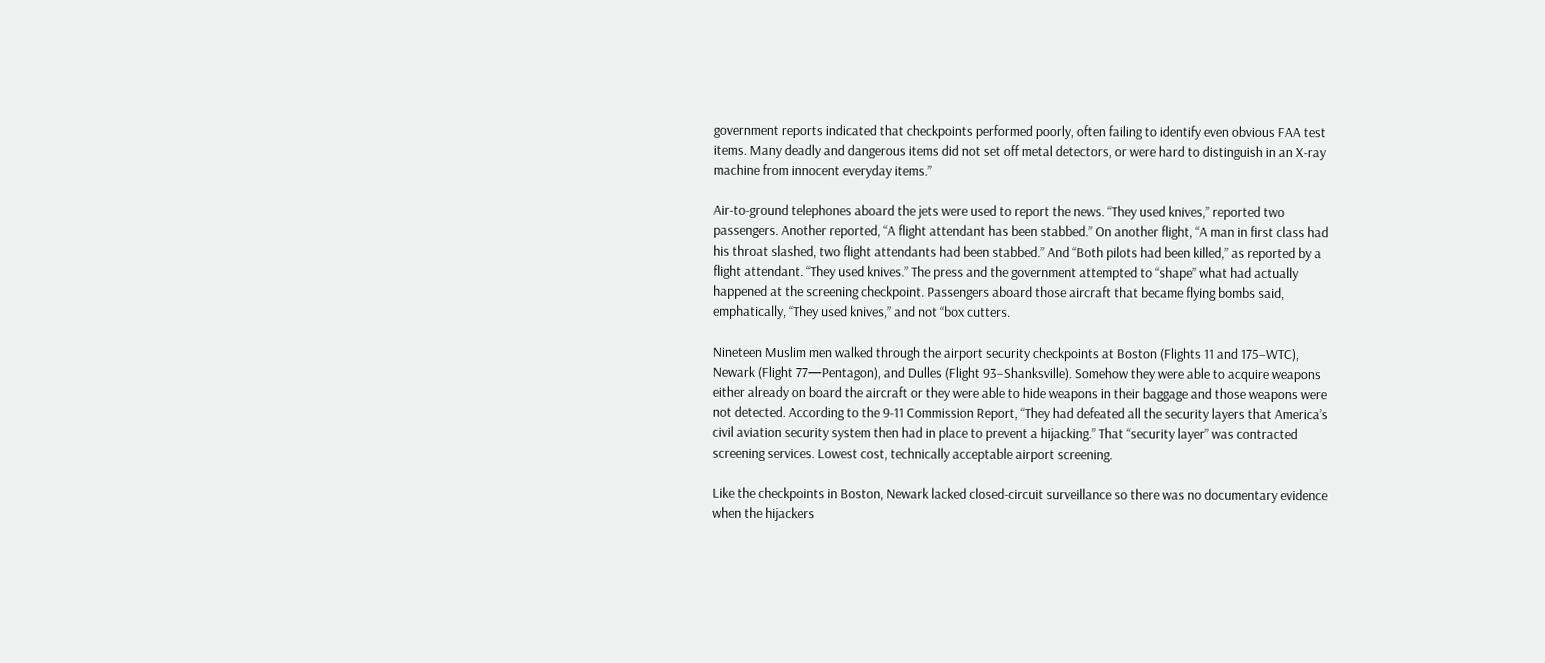government reports indicated that checkpoints performed poorly, often failing to identify even obvious FAA test items. Many deadly and dangerous items did not set off metal detectors, or were hard to distinguish in an X-ray machine from innocent everyday items.”

Air-to-ground telephones aboard the jets were used to report the news. “They used knives,” reported two passengers. Another reported, “A flight attendant has been stabbed.” On another flight, “A man in first class had his throat slashed, two flight attendants had been stabbed.” And “Both pilots had been killed,” as reported by a flight attendant. “They used knives.” The press and the government attempted to “shape” what had actually happened at the screening checkpoint. Passengers aboard those aircraft that became flying bombs said, emphatically, “They used knives,” and not “box cutters.

Nineteen Muslim men walked through the airport security checkpoints at Boston (Flights 11 and 175–WTC), Newark (Flight 77—Pentagon), and Dulles (Flight 93–Shanksville). Somehow they were able to acquire weapons either already on board the aircraft or they were able to hide weapons in their baggage and those weapons were not detected. According to the 9-11 Commission Report, “They had defeated all the security layers that America’s civil aviation security system then had in place to prevent a hijacking.” That “security layer” was contracted screening services. Lowest cost, technically acceptable airport screening.

Like the checkpoints in Boston, Newark lacked closed-circuit surveillance so there was no documentary evidence when the hijackers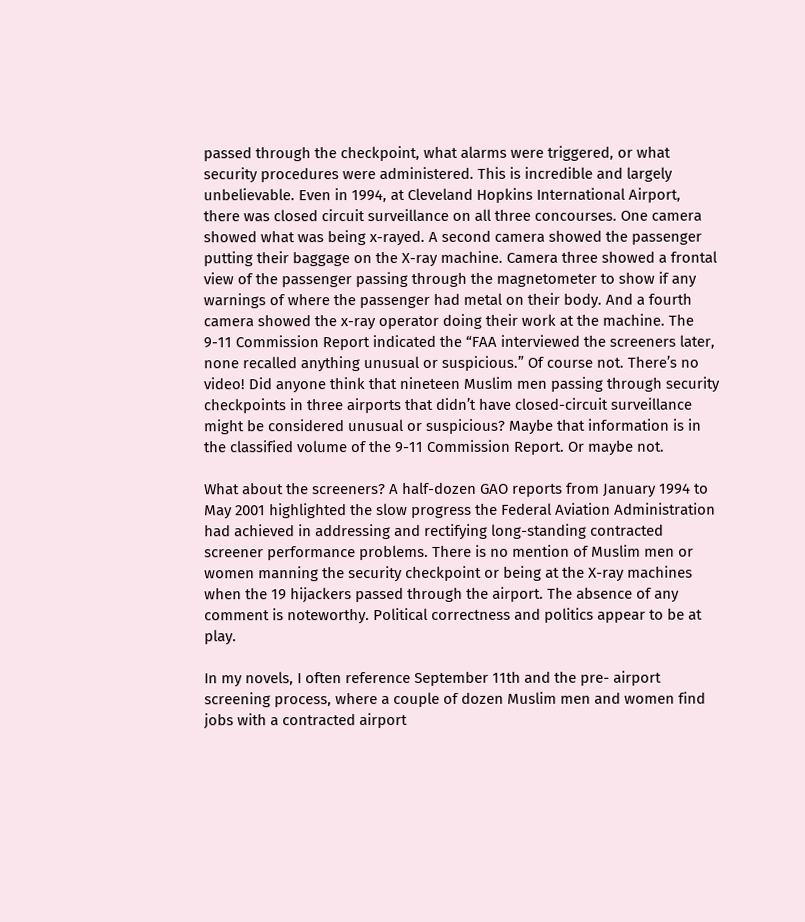passed through the checkpoint, what alarms were triggered, or what security procedures were administered. This is incredible and largely unbelievable. Even in 1994, at Cleveland Hopkins International Airport, there was closed circuit surveillance on all three concourses. One camera showed what was being x-rayed. A second camera showed the passenger putting their baggage on the X-ray machine. Camera three showed a frontal view of the passenger passing through the magnetometer to show if any warnings of where the passenger had metal on their body. And a fourth camera showed the x-ray operator doing their work at the machine. The 9-11 Commission Report indicated the “FAA interviewed the screeners later, none recalled anything unusual or suspicious.” Of course not. There’s no video! Did anyone think that nineteen Muslim men passing through security checkpoints in three airports that didn’t have closed-circuit surveillance might be considered unusual or suspicious? Maybe that information is in the classified volume of the 9-11 Commission Report. Or maybe not.

What about the screeners? A half-dozen GAO reports from January 1994 to May 2001 highlighted the slow progress the Federal Aviation Administration had achieved in addressing and rectifying long-standing contracted screener performance problems. There is no mention of Muslim men or women manning the security checkpoint or being at the X-ray machines when the 19 hijackers passed through the airport. The absence of any comment is noteworthy. Political correctness and politics appear to be at play.

In my novels, I often reference September 11th and the pre- airport screening process, where a couple of dozen Muslim men and women find jobs with a contracted airport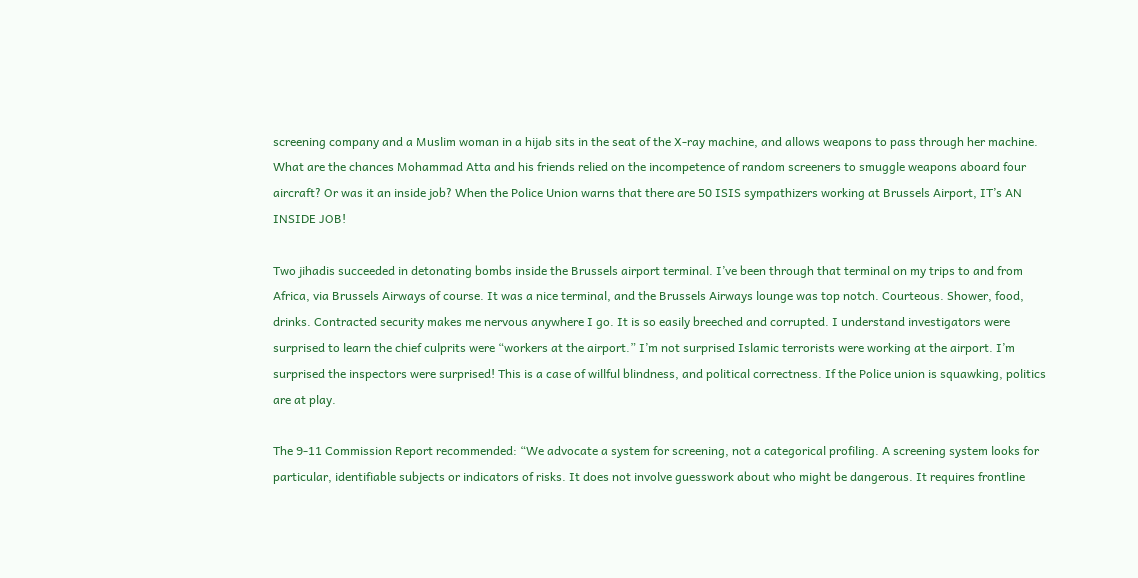screening company and a Muslim woman in a hijab sits in the seat of the X-ray machine, and allows weapons to pass through her machine. What are the chances Mohammad Atta and his friends relied on the incompetence of random screeners to smuggle weapons aboard four aircraft? Or was it an inside job? When the Police Union warns that there are 50 ISIS sympathizers working at Brussels Airport, IT’s AN INSIDE JOB!

Two jihadis succeeded in detonating bombs inside the Brussels airport terminal. I’ve been through that terminal on my trips to and from Africa, via Brussels Airways of course. It was a nice terminal, and the Brussels Airways lounge was top notch. Courteous. Shower, food, drinks. Contracted security makes me nervous anywhere I go. It is so easily breeched and corrupted. I understand investigators were surprised to learn the chief culprits were “workers at the airport.” I’m not surprised Islamic terrorists were working at the airport. I’m surprised the inspectors were surprised! This is a case of willful blindness, and political correctness. If the Police union is squawking, politics are at play.

The 9-11 Commission Report recommended: “We advocate a system for screening, not a categorical profiling. A screening system looks for particular, identifiable subjects or indicators of risks. It does not involve guesswork about who might be dangerous. It requires frontline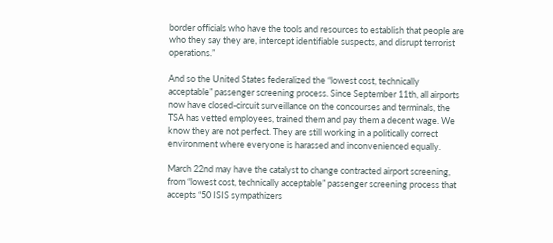border officials who have the tools and resources to establish that people are who they say they are, intercept identifiable suspects, and disrupt terrorist operations.”

And so the United States federalized the “lowest cost, technically acceptable” passenger screening process. Since September 11th, all airports now have closed-circuit surveillance on the concourses and terminals, the TSA has vetted employees, trained them and pay them a decent wage. We know they are not perfect. They are still working in a politically correct environment where everyone is harassed and inconvenienced equally.

March 22nd may have the catalyst to change contracted airport screening, from “lowest cost, technically acceptable” passenger screening process that accepts “50 ISIS sympathizers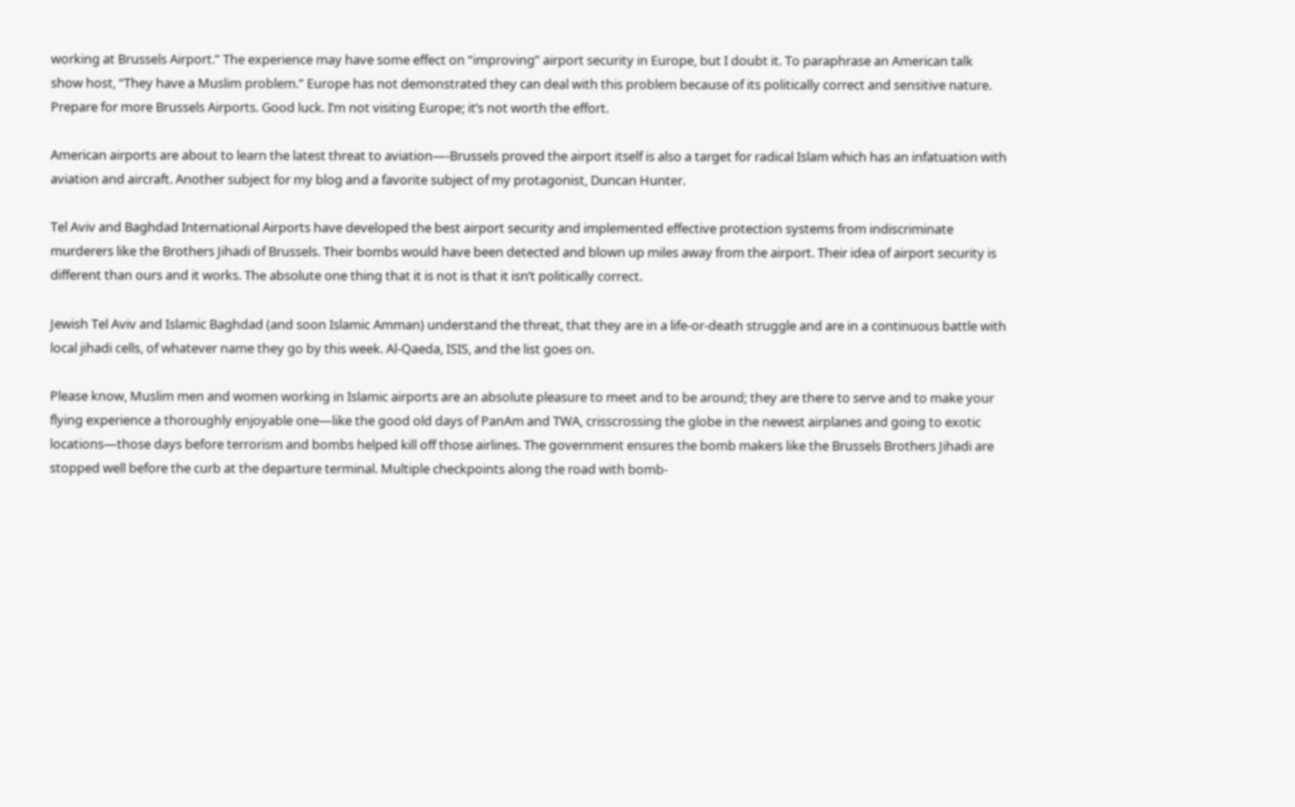working at Brussels Airport.” The experience may have some effect on “improving” airport security in Europe, but I doubt it. To paraphrase an American talk show host, “They have a Muslim problem.” Europe has not demonstrated they can deal with this problem because of its politically correct and sensitive nature. Prepare for more Brussels Airports. Good luck. I’m not visiting Europe; it’s not worth the effort.

American airports are about to learn the latest threat to aviation—-Brussels proved the airport itself is also a target for radical Islam which has an infatuation with aviation and aircraft. Another subject for my blog and a favorite subject of my protagonist, Duncan Hunter.

Tel Aviv and Baghdad International Airports have developed the best airport security and implemented effective protection systems from indiscriminate murderers like the Brothers Jihadi of Brussels. Their bombs would have been detected and blown up miles away from the airport. Their idea of airport security is different than ours and it works. The absolute one thing that it is not is that it isn’t politically correct.

Jewish Tel Aviv and Islamic Baghdad (and soon Islamic Amman) understand the threat, that they are in a life-or-death struggle and are in a continuous battle with local jihadi cells, of whatever name they go by this week. Al-Qaeda, ISIS, and the list goes on.

Please know, Muslim men and women working in Islamic airports are an absolute pleasure to meet and to be around; they are there to serve and to make your flying experience a thoroughly enjoyable one—like the good old days of PanAm and TWA, crisscrossing the globe in the newest airplanes and going to exotic locations—those days before terrorism and bombs helped kill off those airlines. The government ensures the bomb makers like the Brussels Brothers Jihadi are stopped well before the curb at the departure terminal. Multiple checkpoints along the road with bomb-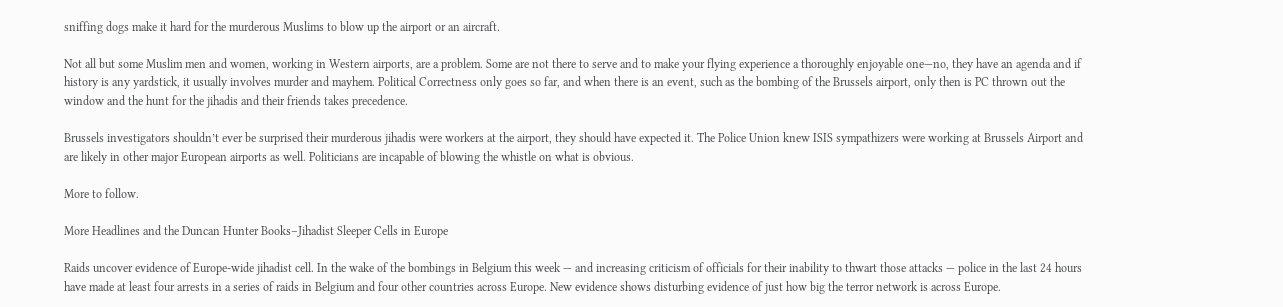sniffing dogs make it hard for the murderous Muslims to blow up the airport or an aircraft.

Not all but some Muslim men and women, working in Western airports, are a problem. Some are not there to serve and to make your flying experience a thoroughly enjoyable one—no, they have an agenda and if history is any yardstick, it usually involves murder and mayhem. Political Correctness only goes so far, and when there is an event, such as the bombing of the Brussels airport, only then is PC thrown out the window and the hunt for the jihadis and their friends takes precedence.

Brussels investigators shouldn’t ever be surprised their murderous jihadis were workers at the airport, they should have expected it. The Police Union knew ISIS sympathizers were working at Brussels Airport and are likely in other major European airports as well. Politicians are incapable of blowing the whistle on what is obvious.

More to follow.

More Headlines and the Duncan Hunter Books–Jihadist Sleeper Cells in Europe

Raids uncover evidence of Europe-wide jihadist cell. In the wake of the bombings in Belgium this week — and increasing criticism of officials for their inability to thwart those attacks — police in the last 24 hours have made at least four arrests in a series of raids in Belgium and four other countries across Europe. New evidence shows disturbing evidence of just how big the terror network is across Europe.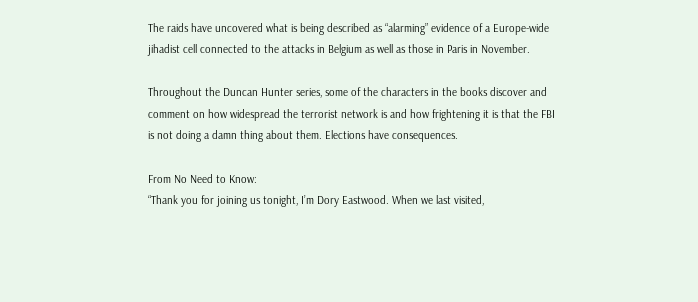The raids have uncovered what is being described as “alarming” evidence of a Europe-wide jihadist cell connected to the attacks in Belgium as well as those in Paris in November.

Throughout the Duncan Hunter series, some of the characters in the books discover and comment on how widespread the terrorist network is and how frightening it is that the FBI is not doing a damn thing about them. Elections have consequences.

From No Need to Know:
“Thank you for joining us tonight, I’m Dory Eastwood. When we last visited,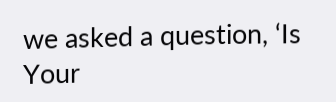we asked a question, ‘Is Your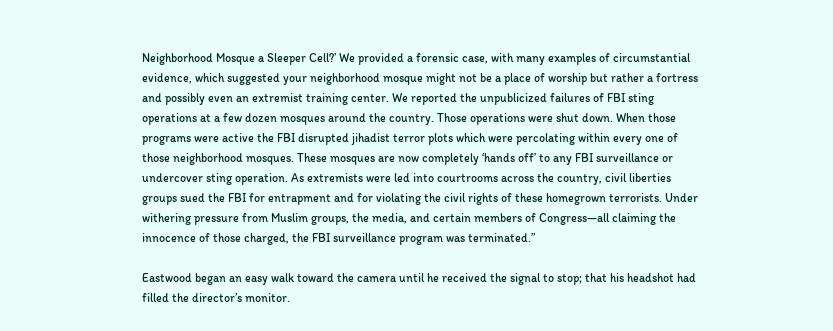Neighborhood Mosque a Sleeper Cell?’ We provided a forensic case, with many examples of circumstantial evidence, which suggested your neighborhood mosque might not be a place of worship but rather a fortress and possibly even an extremist training center. We reported the unpublicized failures of FBI sting operations at a few dozen mosques around the country. Those operations were shut down. When those programs were active the FBI disrupted jihadist terror plots which were percolating within every one of those neighborhood mosques. These mosques are now completely ‘hands off’ to any FBI surveillance or undercover sting operation. As extremists were led into courtrooms across the country, civil liberties groups sued the FBI for entrapment and for violating the civil rights of these homegrown terrorists. Under withering pressure from Muslim groups, the media, and certain members of Congress—all claiming the innocence of those charged, the FBI surveillance program was terminated.”

Eastwood began an easy walk toward the camera until he received the signal to stop; that his headshot had filled the director’s monitor.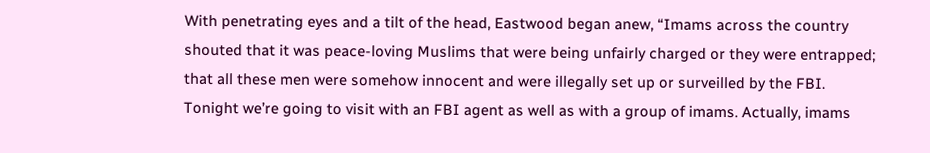With penetrating eyes and a tilt of the head, Eastwood began anew, “Imams across the country shouted that it was peace-loving Muslims that were being unfairly charged or they were entrapped; that all these men were somehow innocent and were illegally set up or surveilled by the FBI. Tonight we’re going to visit with an FBI agent as well as with a group of imams. Actually, imams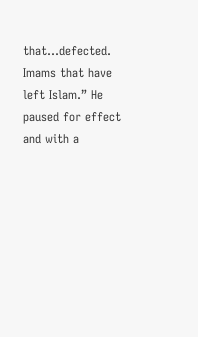that…defected. Imams that have left Islam.” He paused for effect and with a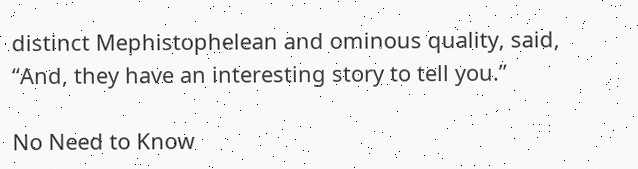distinct Mephistophelean and ominous quality, said, “And, they have an interesting story to tell you.”

No Need to Know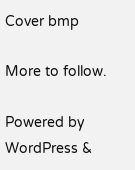Cover bmp

More to follow.

Powered by WordPress &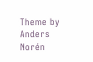Theme by Anders Norén